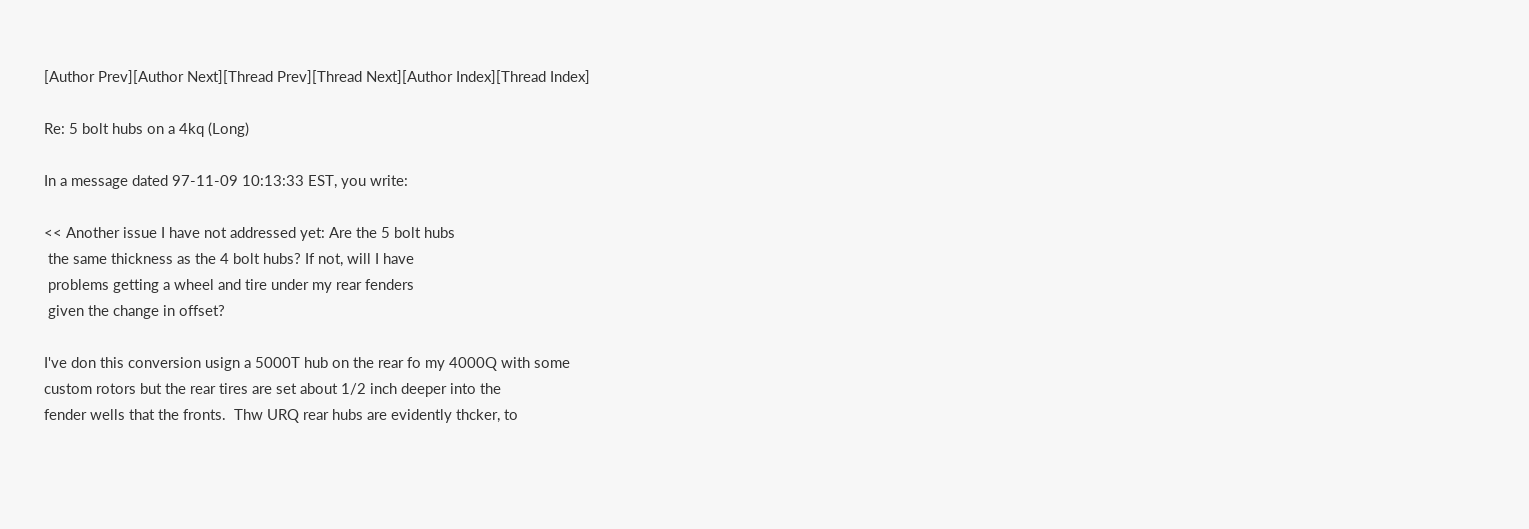[Author Prev][Author Next][Thread Prev][Thread Next][Author Index][Thread Index]

Re: 5 bolt hubs on a 4kq (Long)

In a message dated 97-11-09 10:13:33 EST, you write:

<< Another issue I have not addressed yet: Are the 5 bolt hubs
 the same thickness as the 4 bolt hubs? If not, will I have
 problems getting a wheel and tire under my rear fenders
 given the change in offset?

I've don this conversion usign a 5000T hub on the rear fo my 4000Q with some
custom rotors but the rear tires are set about 1/2 inch deeper into the
fender wells that the fronts.  Thw URQ rear hubs are evidently thcker, to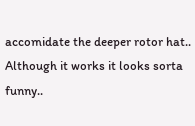accomidate the deeper rotor hat..  Although it works it looks sorta funny..